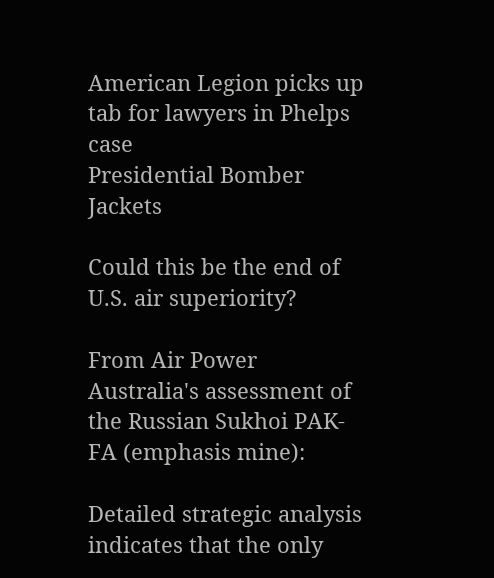American Legion picks up tab for lawyers in Phelps case
Presidential Bomber Jackets

Could this be the end of U.S. air superiority?

From Air Power Australia's assessment of the Russian Sukhoi PAK-FA (emphasis mine):

Detailed strategic analysis indicates that the only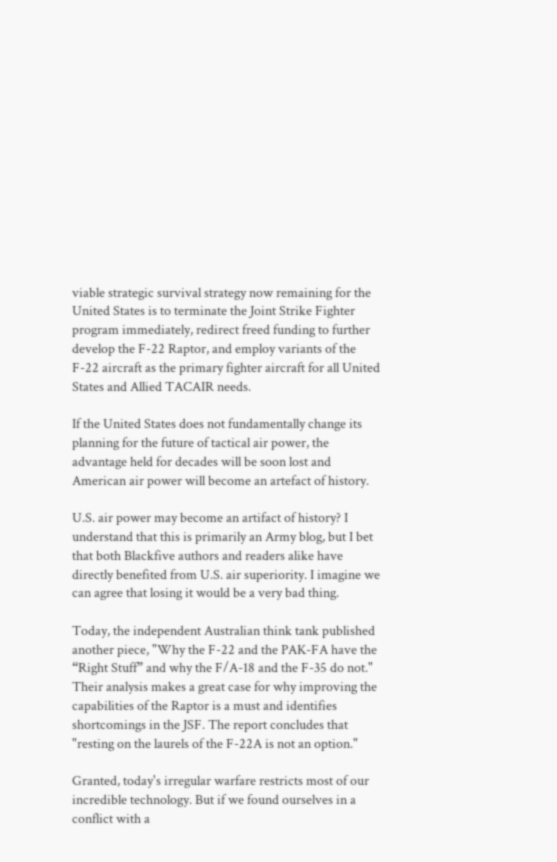viable strategic survival strategy now remaining for the United States is to terminate the Joint Strike Fighter program immediately, redirect freed funding to further develop the F-22 Raptor, and employ variants of the F-22 aircraft as the primary fighter aircraft for all United States and Allied TACAIR needs.

If the United States does not fundamentally change its planning for the future of tactical air power, the advantage held for decades will be soon lost and American air power will become an artefact of history.

U.S. air power may become an artifact of history? I understand that this is primarily an Army blog, but I bet that both Blackfive authors and readers alike have directly benefited from U.S. air superiority. I imagine we can agree that losing it would be a very bad thing.

Today, the independent Australian think tank published another piece, "Why the F-22 and the PAK-FA have the “Right Stuff” and why the F/A-18 and the F-35 do not." Their analysis makes a great case for why improving the capabilities of the Raptor is a must and identifies shortcomings in the JSF. The report concludes that "resting on the laurels of the F-22A is not an option."

Granted, today's irregular warfare restricts most of our incredible technology. But if we found ourselves in a conflict with a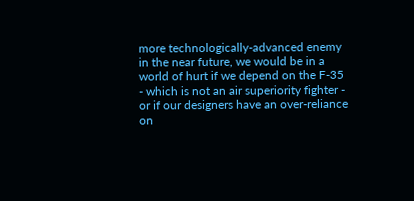more technologically-advanced enemy in the near future, we would be in a world of hurt if we depend on the F-35 - which is not an air superiority fighter - or if our designers have an over-reliance on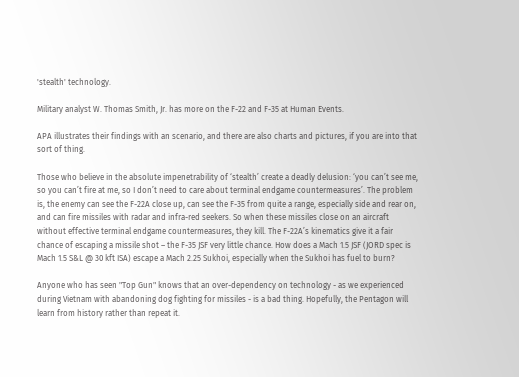'stealth' technology.

Military analyst W. Thomas Smith, Jr. has more on the F-22 and F-35 at Human Events.

APA illustrates their findings with an scenario, and there are also charts and pictures, if you are into that sort of thing.

Those who believe in the absolute impenetrability of ‘stealth’ create a deadly delusion: ‘you can’t see me, so you can’t fire at me, so I don’t need to care about terminal endgame countermeasures’. The problem is, the enemy can see the F-22A close up, can see the F-35 from quite a range, especially side and rear on, and can fire missiles with radar and infra-red seekers. So when these missiles close on an aircraft without effective terminal endgame countermeasures, they kill. The F-22A’s kinematics give it a fair chance of escaping a missile shot – the F-35 JSF very little chance. How does a Mach 1.5 JSF (JORD spec is Mach 1.5 S&L @ 30 kft ISA) escape a Mach 2.25 Sukhoi, especially when the Sukhoi has fuel to burn?

Anyone who has seen "Top Gun" knows that an over-dependency on technology - as we experienced during Vietnam with abandoning dog fighting for missiles - is a bad thing. Hopefully, the Pentagon will learn from history rather than repeat it.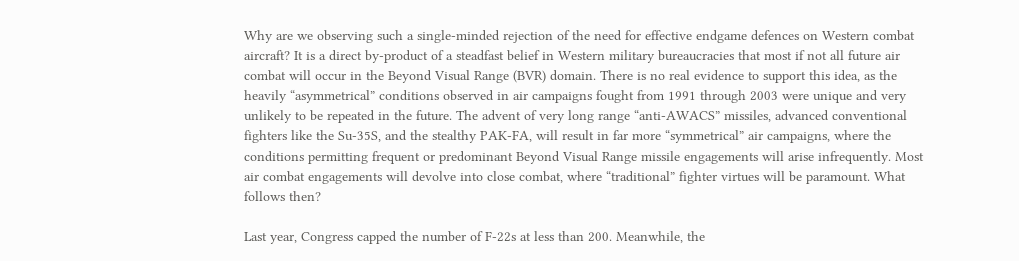Why are we observing such a single-minded rejection of the need for effective endgame defences on Western combat aircraft? It is a direct by-product of a steadfast belief in Western military bureaucracies that most if not all future air combat will occur in the Beyond Visual Range (BVR) domain. There is no real evidence to support this idea, as the heavily “asymmetrical” conditions observed in air campaigns fought from 1991 through 2003 were unique and very unlikely to be repeated in the future. The advent of very long range “anti-AWACS” missiles, advanced conventional fighters like the Su-35S, and the stealthy PAK-FA, will result in far more “symmetrical” air campaigns, where the conditions permitting frequent or predominant Beyond Visual Range missile engagements will arise infrequently. Most air combat engagements will devolve into close combat, where “traditional” fighter virtues will be paramount. What follows then?

Last year, Congress capped the number of F-22s at less than 200. Meanwhile, the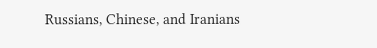Russians, Chinese, and Iranians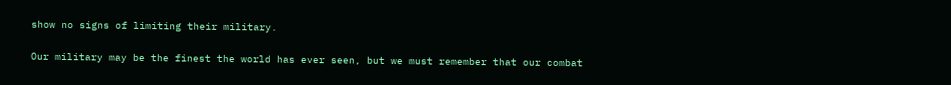show no signs of limiting their military.

Our military may be the finest the world has ever seen, but we must remember that our combat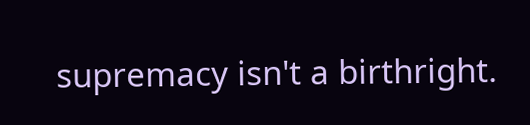supremacy isn't a birthright.